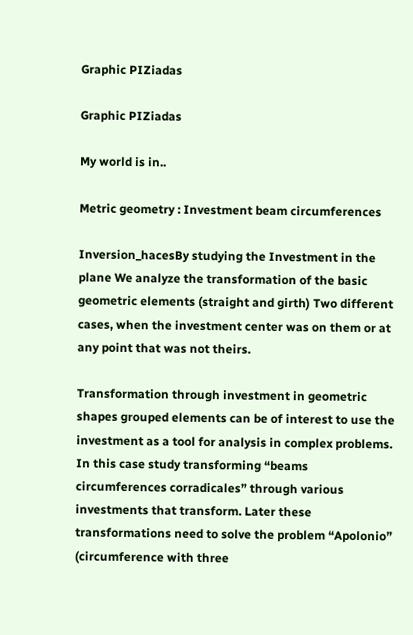Graphic PIZiadas

Graphic PIZiadas

My world is in..

Metric geometry : Investment beam circumferences

Inversion_hacesBy studying the Investment in the plane We analyze the transformation of the basic geometric elements (straight and girth) Two different cases, when the investment center was on them or at any point that was not theirs.

Transformation through investment in geometric shapes grouped elements can be of interest to use the investment as a tool for analysis in complex problems. In this case study transforming “beams circumferences corradicales” through various investments that transform. Later these transformations need to solve the problem “Apolonio” (circumference with three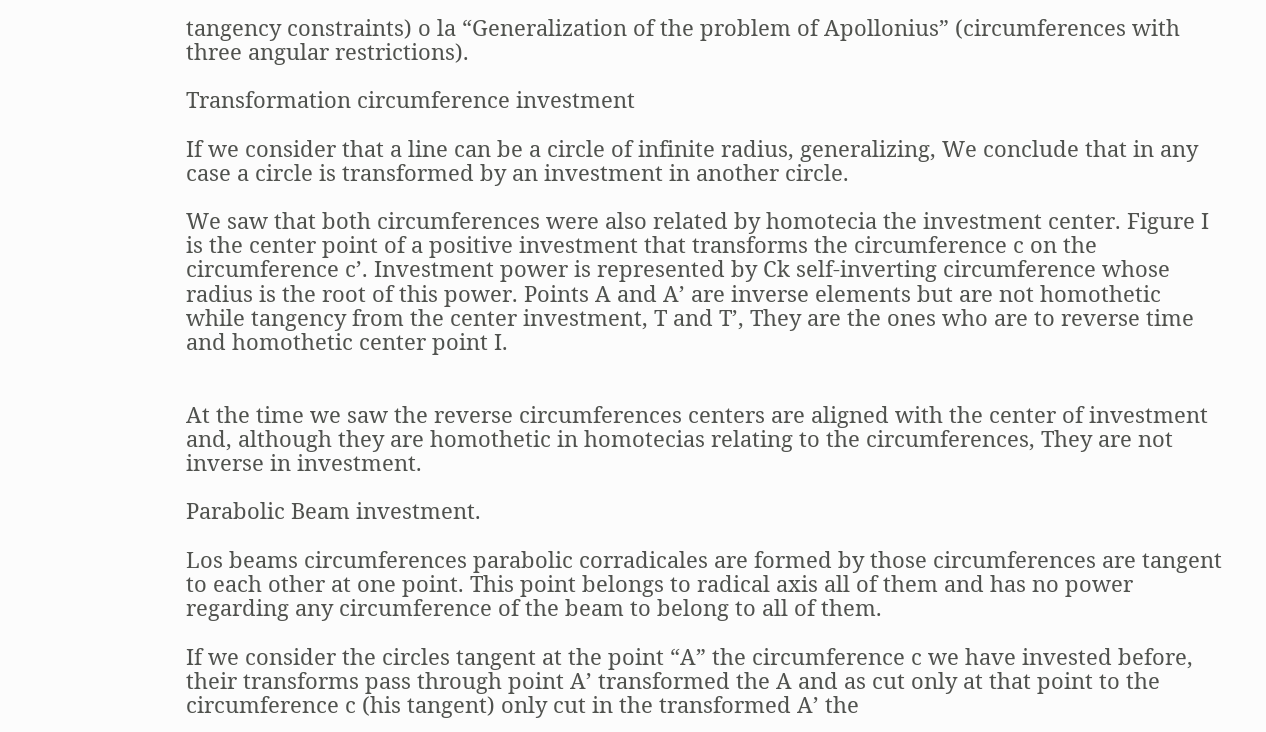tangency constraints) o la “Generalization of the problem of Apollonius” (circumferences with three angular restrictions).

Transformation circumference investment

If we consider that a line can be a circle of infinite radius, generalizing, We conclude that in any case a circle is transformed by an investment in another circle.

We saw that both circumferences were also related by homotecia the investment center. Figure I is the center point of a positive investment that transforms the circumference c on the circumference c’. Investment power is represented by Ck self-inverting circumference whose radius is the root of this power. Points A and A’ are inverse elements but are not homothetic while tangency from the center investment, T and T’, They are the ones who are to reverse time and homothetic center point I.


At the time we saw the reverse circumferences centers are aligned with the center of investment and, although they are homothetic in homotecias relating to the circumferences, They are not inverse in investment.

Parabolic Beam investment.

Los beams circumferences parabolic corradicales are formed by those circumferences are tangent to each other at one point. This point belongs to radical axis all of them and has no power regarding any circumference of the beam to belong to all of them.

If we consider the circles tangent at the point “A” the circumference c we have invested before, their transforms pass through point A’ transformed the A and as cut only at that point to the circumference c (his tangent) only cut in the transformed A’ the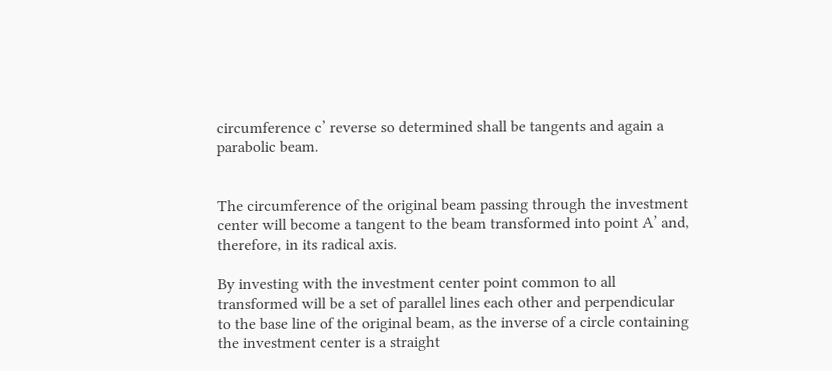circumference c’ reverse so determined shall be tangents and again a parabolic beam.


The circumference of the original beam passing through the investment center will become a tangent to the beam transformed into point A’ and, therefore, in its radical axis.

By investing with the investment center point common to all transformed will be a set of parallel lines each other and perpendicular to the base line of the original beam, as the inverse of a circle containing the investment center is a straight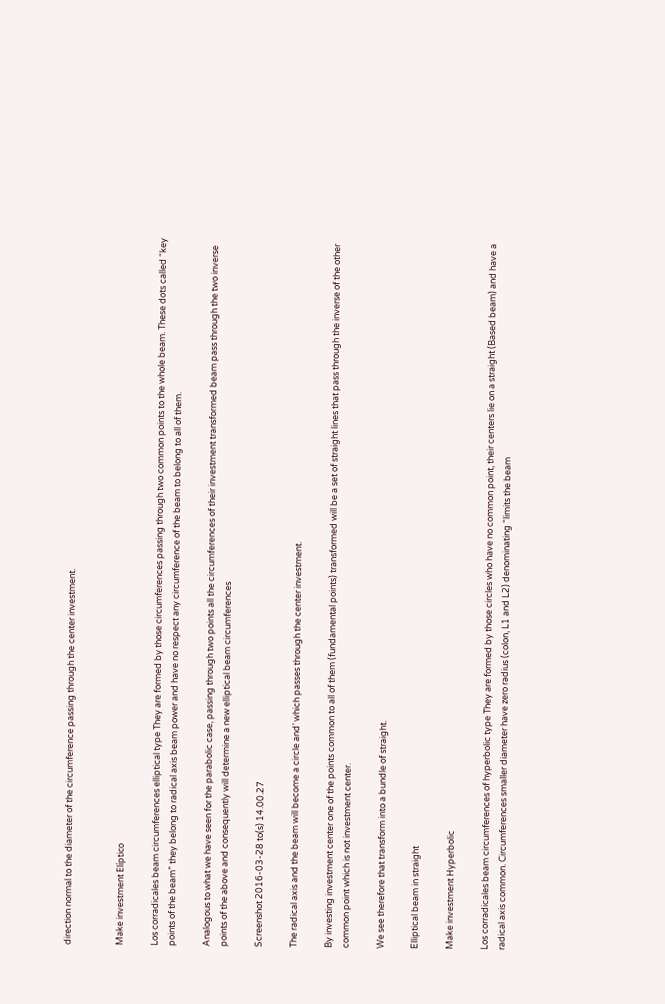direction normal to the diameter of the circumference passing through the center investment.


Make investment Elíptico

Los corradicales beam circumferences elliptical type They are formed by those circumferences passing through two common points to the whole beam. These dots called “key points of the beam” they belong to radical axis beam power and have no respect any circumference of the beam to belong to all of them.

Analogous to what we have seen for the parabolic case, passing through two points all the circumferences of their investment transformed beam pass through the two inverse points of the above and consequently will determine a new elliptical beam circumferences

Screenshot 2016-03-28 to(s) 14.00.27

The radical axis and the beam will become a circle and’ which passes through the center investment.

By investing investment center one of the points common to all of them (fundamental points) transformed will be a set of straight lines that pass through the inverse of the other common point which is not investment center.

We see therefore that transform into a bundle of straight.

Elliptical beam in straight

Make investment Hyperbolic

Los corradicales beam circumferences of hyperbolic type They are formed by those circles who have no common point, their centers lie on a straight (Based beam) and have a radical axis common. Circumferences smaller diameter have zero radius (colon, L1 and L2) denominating “limits the beam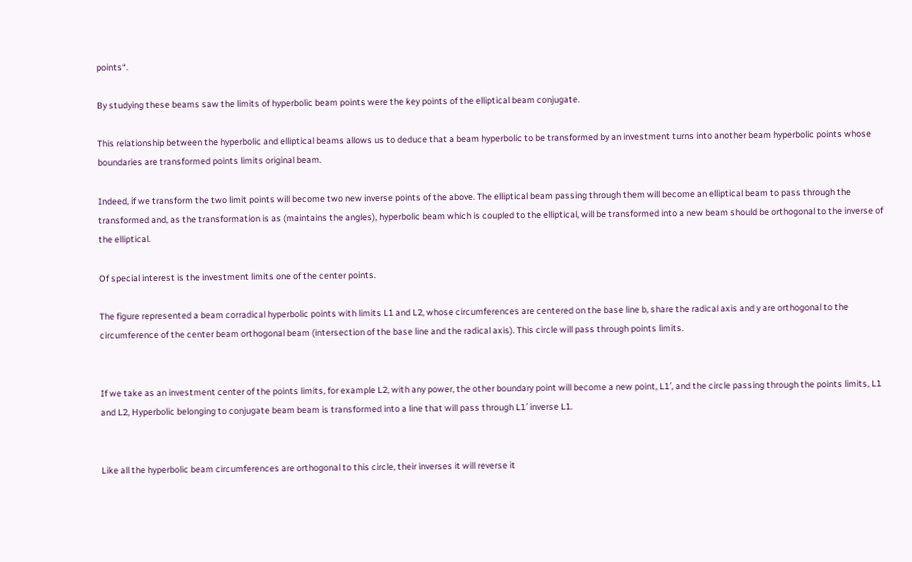points“.

By studying these beams saw the limits of hyperbolic beam points were the key points of the elliptical beam conjugate.

This relationship between the hyperbolic and elliptical beams allows us to deduce that a beam hyperbolic to be transformed by an investment turns into another beam hyperbolic points whose boundaries are transformed points limits original beam.

Indeed, if we transform the two limit points will become two new inverse points of the above. The elliptical beam passing through them will become an elliptical beam to pass through the transformed and, as the transformation is as (maintains the angles), hyperbolic beam which is coupled to the elliptical, will be transformed into a new beam should be orthogonal to the inverse of the elliptical.

Of special interest is the investment limits one of the center points.

The figure represented a beam corradical hyperbolic points with limits L1 and L2, whose circumferences are centered on the base line b, share the radical axis and y are orthogonal to the circumference of the center beam orthogonal beam (intersection of the base line and the radical axis). This circle will pass through points limits.


If we take as an investment center of the points limits, for example L2, with any power, the other boundary point will become a new point, L1′, and the circle passing through the points limits, L1 and L2, Hyperbolic belonging to conjugate beam beam is transformed into a line that will pass through L1′ inverse L1.


Like all the hyperbolic beam circumferences are orthogonal to this circle, their inverses it will reverse it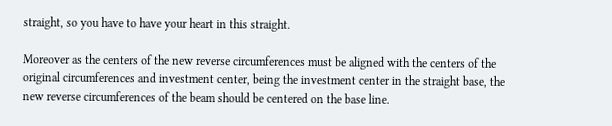straight, so you have to have your heart in this straight.

Moreover as the centers of the new reverse circumferences must be aligned with the centers of the original circumferences and investment center, being the investment center in the straight base, the new reverse circumferences of the beam should be centered on the base line.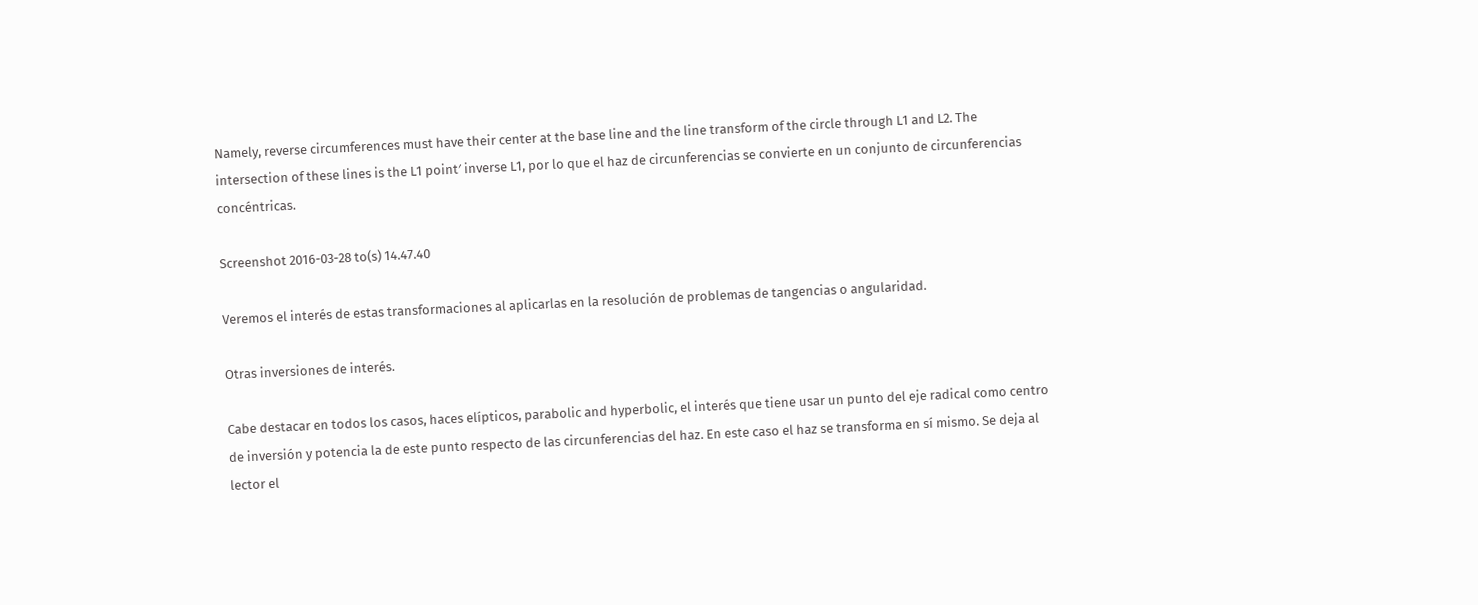Namely, reverse circumferences must have their center at the base line and the line transform of the circle through L1 and L2. The intersection of these lines is the L1 point′ inverse L1, por lo que el haz de circunferencias se convierte en un conjunto de circunferencias concéntricas.

Screenshot 2016-03-28 to(s) 14.47.40

Veremos el interés de estas transformaciones al aplicarlas en la resolución de problemas de tangencias o angularidad.

Otras inversiones de interés.

Cabe destacar en todos los casos, haces elípticos, parabolic and hyperbolic, el interés que tiene usar un punto del eje radical como centro de inversión y potencia la de este punto respecto de las circunferencias del haz. En este caso el haz se transforma en sí mismo. Se deja al lector el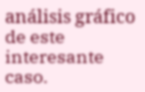análisis gráfico de este interesante caso.